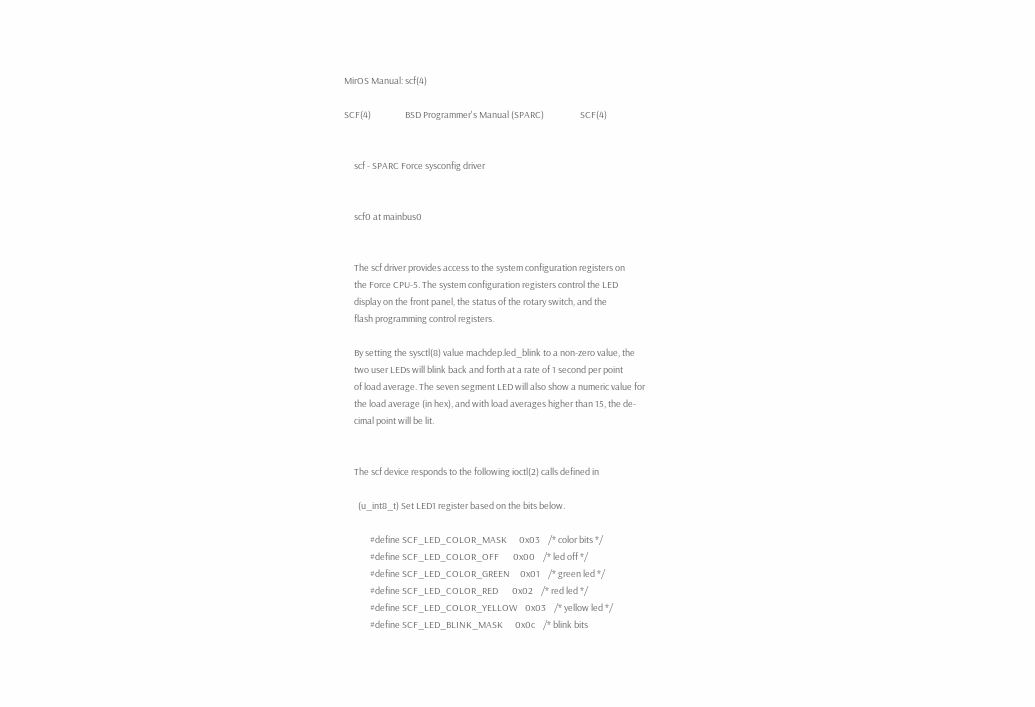MirOS Manual: scf(4)

SCF(4)                 BSD Programmer's Manual (SPARC)                  SCF(4)


     scf - SPARC Force sysconfig driver


     scf0 at mainbus0


     The scf driver provides access to the system configuration registers on
     the Force CPU-5. The system configuration registers control the LED
     display on the front panel, the status of the rotary switch, and the
     flash programming control registers.

     By setting the sysctl(8) value machdep.led_blink to a non-zero value, the
     two user LEDs will blink back and forth at a rate of 1 second per point
     of load average. The seven segment LED will also show a numeric value for
     the load average (in hex), and with load averages higher than 15, the de-
     cimal point will be lit.


     The scf device responds to the following ioctl(2) calls defined in

       (u_int8_t) Set LED1 register based on the bits below.

             #define SCF_LED_COLOR_MASK      0x03    /* color bits */
             #define SCF_LED_COLOR_OFF       0x00    /* led off */
             #define SCF_LED_COLOR_GREEN     0x01    /* green led */
             #define SCF_LED_COLOR_RED       0x02    /* red led */
             #define SCF_LED_COLOR_YELLOW    0x03    /* yellow led */
             #define SCF_LED_BLINK_MASK      0x0c    /* blink bits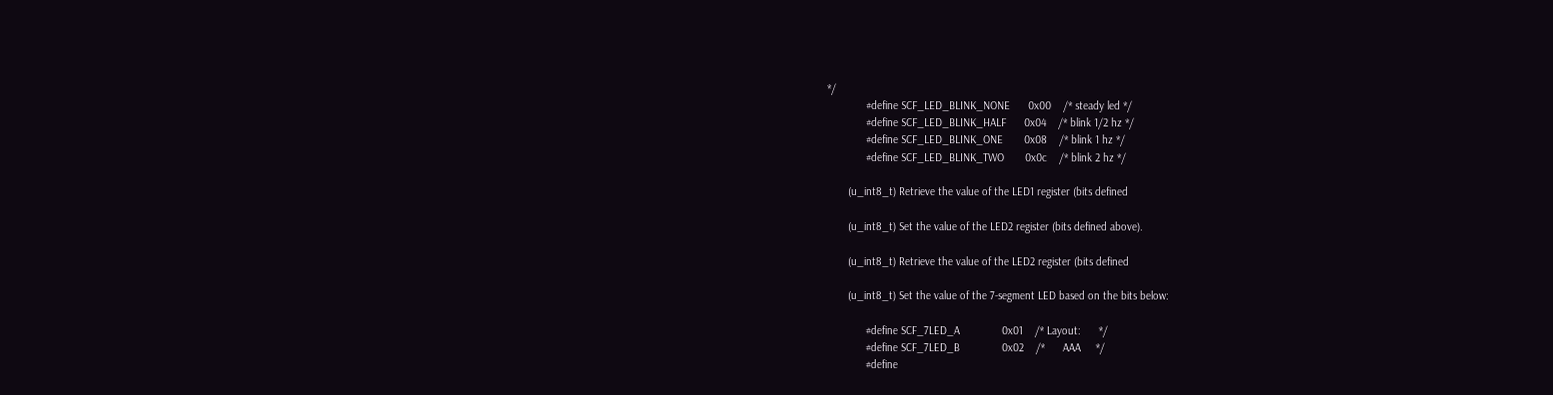*/
             #define SCF_LED_BLINK_NONE      0x00    /* steady led */
             #define SCF_LED_BLINK_HALF      0x04    /* blink 1/2 hz */
             #define SCF_LED_BLINK_ONE       0x08    /* blink 1 hz */
             #define SCF_LED_BLINK_TWO       0x0c    /* blink 2 hz */

       (u_int8_t) Retrieve the value of the LED1 register (bits defined

       (u_int8_t) Set the value of the LED2 register (bits defined above).

       (u_int8_t) Retrieve the value of the LED2 register (bits defined

       (u_int8_t) Set the value of the 7-segment LED based on the bits below:

             #define SCF_7LED_A              0x01    /* Layout:      */
             #define SCF_7LED_B              0x02    /*      AAA     */
             #define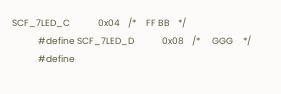SCF_7LED_C              0x04    /*     FF BB    */
             #define SCF_7LED_D              0x08    /*      GGG     */
             #define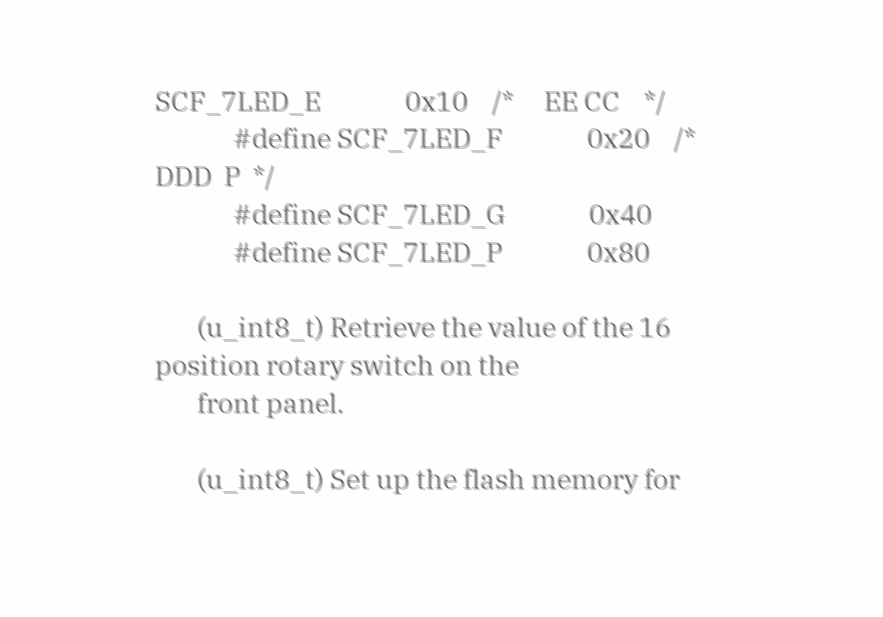SCF_7LED_E              0x10    /*     EE CC    */
             #define SCF_7LED_F              0x20    /*      DDD  P  */
             #define SCF_7LED_G              0x40
             #define SCF_7LED_P              0x80

       (u_int8_t) Retrieve the value of the 16 position rotary switch on the
       front panel.

       (u_int8_t) Set up the flash memory for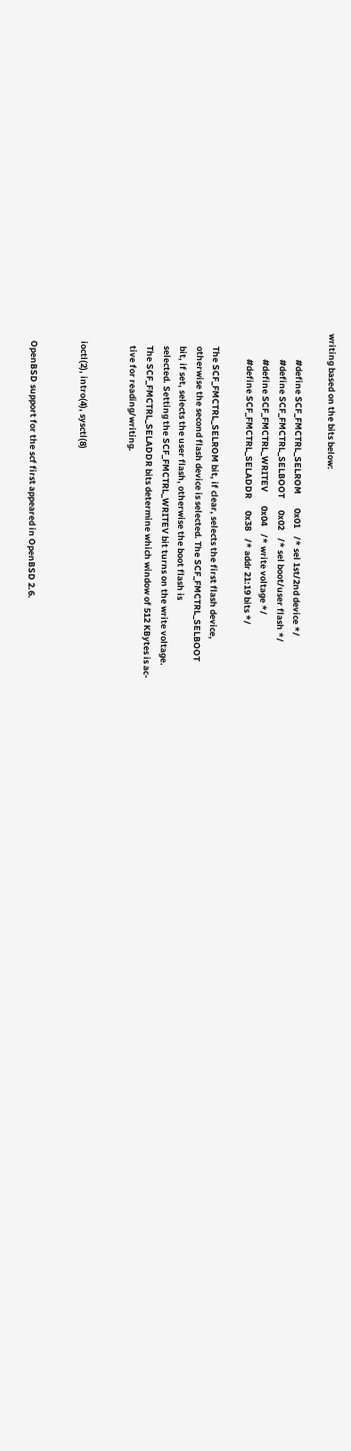writing based on the bits below:

             #define SCF_FMCTRL_SELROM       0x01    /* sel 1st/2nd device */
             #define SCF_FMCTRL_SELBOOT      0x02    /* sel boot/user flash */
             #define SCF_FMCTRL_WRITEV       0x04    /* write voltage */
             #define SCF_FMCTRL_SELADDR      0x38    /* addr 21:19 bits */

       The SCF_FMCTRL_SELROM bit, if clear, selects the first flash device,
       otherwise the second flash device is selected. The SCF_FMCTRL_SELBOOT
       bit, if set, selects the user flash, otherwise the boot flash is
       selected. Setting the SCF_FMCTRL_WRITEV bit turns on the write voltage.
       The SCF_FMCTRL_SELADDR bits determine which window of 512 KBytes is ac-
       tive for reading/writing.


     ioctl(2), intro(4), sysctl(8)


     OpenBSD support for the scf first appeared in OpenBSD 2.6.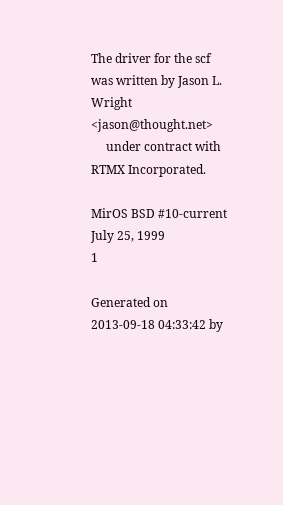The driver for the scf was written by Jason L. Wright <jason@thought.net>
     under contract with RTMX Incorporated.

MirOS BSD #10-current           July 25, 1999                                1

Generated on 2013-09-18 04:33:42 by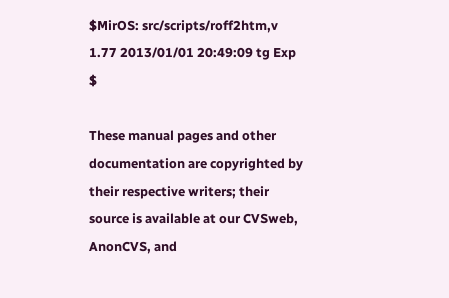$MirOS: src/scripts/roff2htm,v 1.77 2013/01/01 20:49:09 tg Exp $

These manual pages and other documentation are copyrighted by their respective writers; their source is available at our CVSweb, AnonCVS, and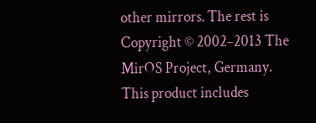other mirrors. The rest is Copyright © 2002‒2013 The MirOS Project, Germany.
This product includes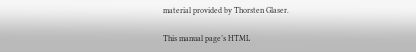material provided by Thorsten Glaser.

This manual page’s HTML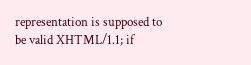representation is supposed to be valid XHTML/1.1; if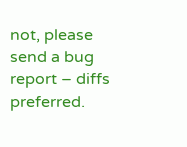not, please send a bug report – diffs preferred.